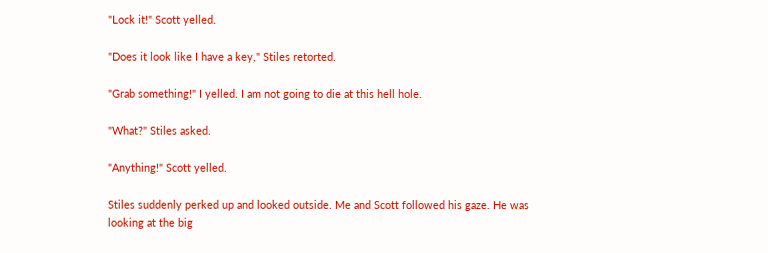"Lock it!" Scott yelled.

"Does it look like I have a key," Stiles retorted.

"Grab something!" I yelled. I am not going to die at this hell hole.

"What?" Stiles asked.

"Anything!" Scott yelled.

Stiles suddenly perked up and looked outside. Me and Scott followed his gaze. He was looking at the big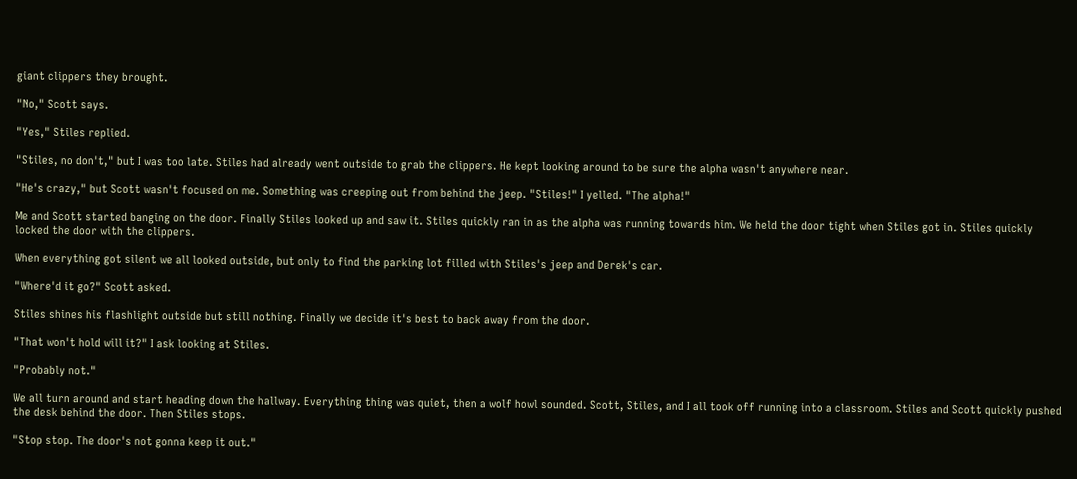giant clippers they brought.

"No," Scott says.

"Yes," Stiles replied.

"Stiles, no don't," but I was too late. Stiles had already went outside to grab the clippers. He kept looking around to be sure the alpha wasn't anywhere near.

"He's crazy," but Scott wasn't focused on me. Something was creeping out from behind the jeep. "Stiles!" I yelled. "The alpha!"

Me and Scott started banging on the door. Finally Stiles looked up and saw it. Stiles quickly ran in as the alpha was running towards him. We held the door tight when Stiles got in. Stiles quickly locked the door with the clippers.

When everything got silent we all looked outside, but only to find the parking lot filled with Stiles's jeep and Derek's car.

"Where'd it go?" Scott asked.

Stiles shines his flashlight outside but still nothing. Finally we decide it's best to back away from the door.

"That won't hold will it?" I ask looking at Stiles.

"Probably not."

We all turn around and start heading down the hallway. Everything thing was quiet, then a wolf howl sounded. Scott, Stiles, and I all took off running into a classroom. Stiles and Scott quickly pushed the desk behind the door. Then Stiles stops.

"Stop stop. The door's not gonna keep it out."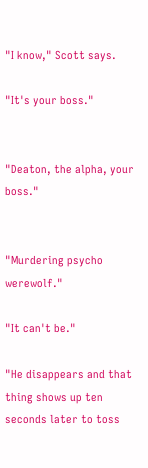"I know," Scott says.

"It's your boss."


"Deaton, the alpha, your boss."


"Murdering psycho werewolf."

"It can't be."

"He disappears and that thing shows up ten seconds later to toss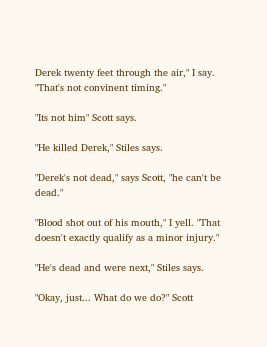Derek twenty feet through the air," I say. "That's not convinent timing."

"Its not him" Scott says.

"He killed Derek," Stiles says.

"Derek's not dead," says Scott, "he can't be dead."

"Blood shot out of his mouth," I yell. "That doesn't exactly qualify as a minor injury."

"He's dead and were next," Stiles says.

"Okay, just... What do we do?" Scott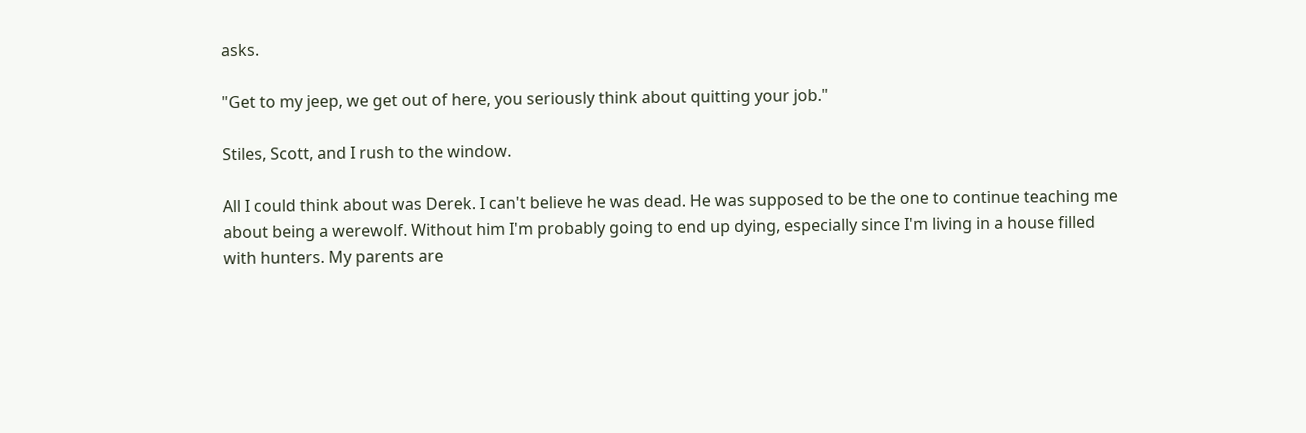asks.

"Get to my jeep, we get out of here, you seriously think about quitting your job."

Stiles, Scott, and I rush to the window.

All I could think about was Derek. I can't believe he was dead. He was supposed to be the one to continue teaching me about being a werewolf. Without him I'm probably going to end up dying, especially since I'm living in a house filled with hunters. My parents are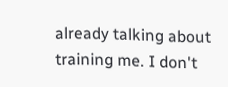already talking about training me. I don't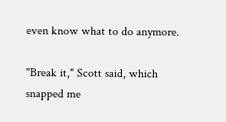even know what to do anymore.

"Break it," Scott said, which snapped me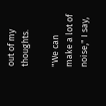out of my thoughts.

"We can make a lot of noise," I say,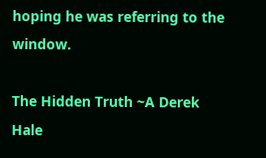hoping he was referring to the window.

The Hidden Truth ~A Derek Hale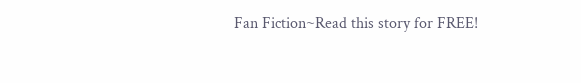Fan Fiction~Read this story for FREE!